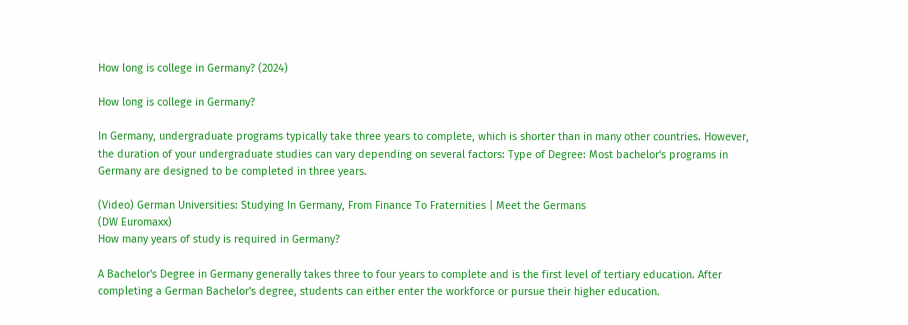How long is college in Germany? (2024)

How long is college in Germany?

In Germany, undergraduate programs typically take three years to complete, which is shorter than in many other countries. However, the duration of your undergraduate studies can vary depending on several factors: Type of Degree: Most bachelor's programs in Germany are designed to be completed in three years.

(Video) German Universities: Studying In Germany, From Finance To Fraternities | Meet the Germans
(DW Euromaxx)
How many years of study is required in Germany?

A Bachelor's Degree in Germany generally takes three to four years to complete and is the first level of tertiary education. After completing a German Bachelor's degree, students can either enter the workforce or pursue their higher education.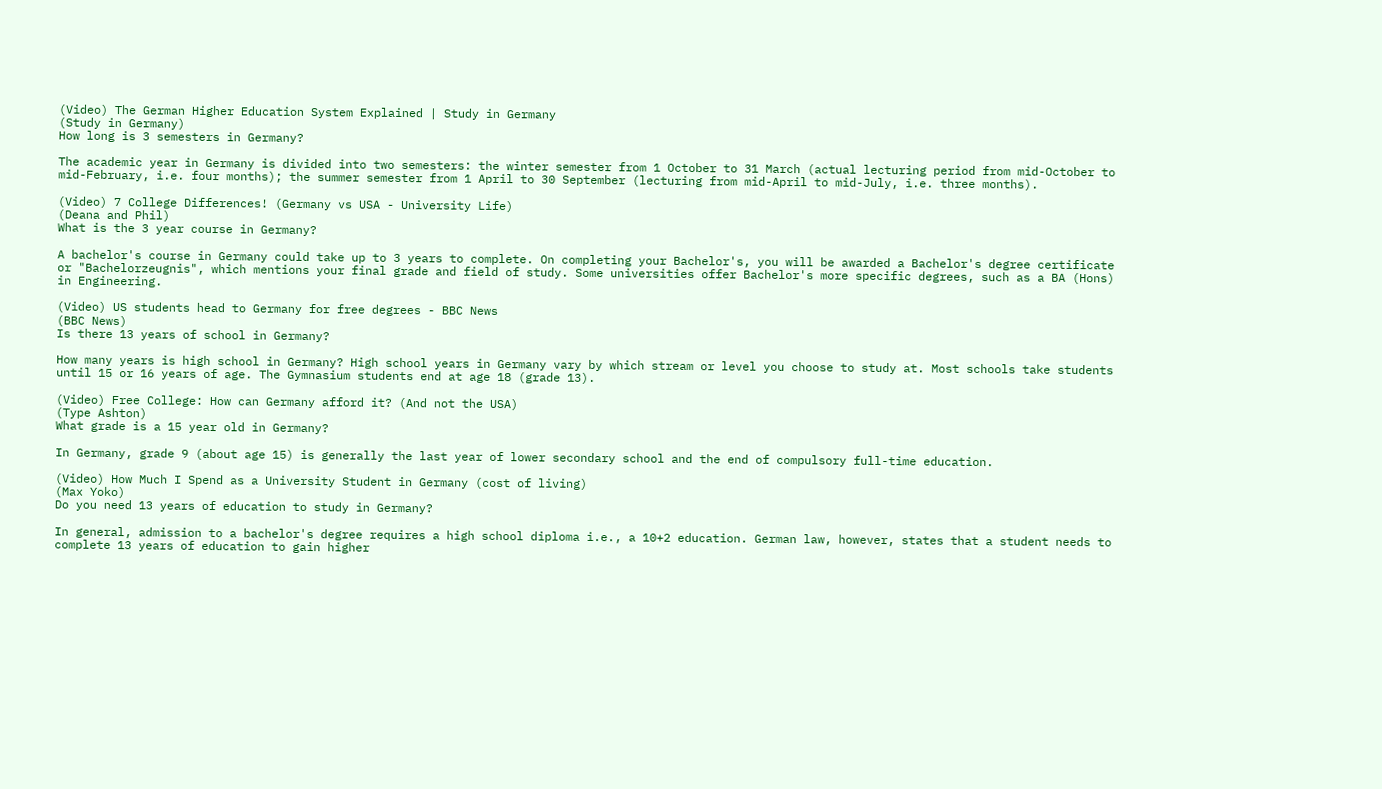(Video) The German Higher Education System Explained | Study in Germany
(Study in Germany)
How long is 3 semesters in Germany?

The academic year in Germany is divided into two semesters: the winter semester from 1 October to 31 March (actual lecturing period from mid-October to mid-February, i.e. four months); the summer semester from 1 April to 30 September (lecturing from mid-April to mid-July, i.e. three months).

(Video) 7 College Differences! (Germany vs USA - University Life)
(Deana and Phil)
What is the 3 year course in Germany?

A bachelor's course in Germany could take up to 3 years to complete. On completing your Bachelor's, you will be awarded a Bachelor's degree certificate or "Bachelorzeugnis", which mentions your final grade and field of study. Some universities offer Bachelor's more specific degrees, such as a BA (Hons) in Engineering.

(Video) US students head to Germany for free degrees - BBC News
(BBC News)
Is there 13 years of school in Germany?

How many years is high school in Germany? High school years in Germany vary by which stream or level you choose to study at. Most schools take students until 15 or 16 years of age. The Gymnasium students end at age 18 (grade 13).

(Video) Free College: How can Germany afford it? (And not the USA)
(Type Ashton)
What grade is a 15 year old in Germany?

In Germany, grade 9 (about age 15) is generally the last year of lower secondary school and the end of compulsory full-time education.

(Video) How Much I Spend as a University Student in Germany (cost of living)
(Max Yoko)
Do you need 13 years of education to study in Germany?

In general, admission to a bachelor's degree requires a high school diploma i.e., a 10+2 education. German law, however, states that a student needs to complete 13 years of education to gain higher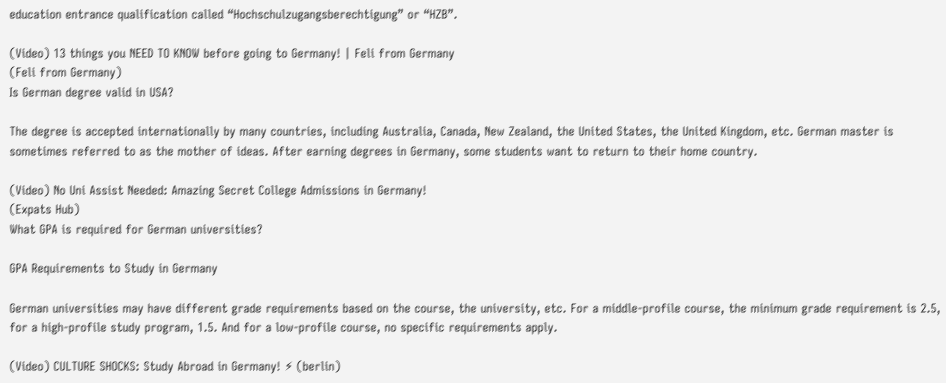education entrance qualification called “Hochschulzugangsberechtigung” or “HZB”.

(Video) 13 things you NEED TO KNOW before going to Germany! | Feli from Germany
(Feli from Germany)
Is German degree valid in USA?

The degree is accepted internationally by many countries, including Australia, Canada, New Zealand, the United States, the United Kingdom, etc. German master is sometimes referred to as the mother of ideas. After earning degrees in Germany, some students want to return to their home country.

(Video) No Uni Assist Needed: Amazing Secret College Admissions in Germany!
(Expats Hub)
What GPA is required for German universities?

GPA Requirements to Study in Germany

German universities may have different grade requirements based on the course, the university, etc. For a middle-profile course, the minimum grade requirement is 2.5, for a high-profile study program, 1.5. And for a low-profile course, no specific requirements apply.

(Video) CULTURE SHOCKS: Study Abroad in Germany! ⚡ (berlin)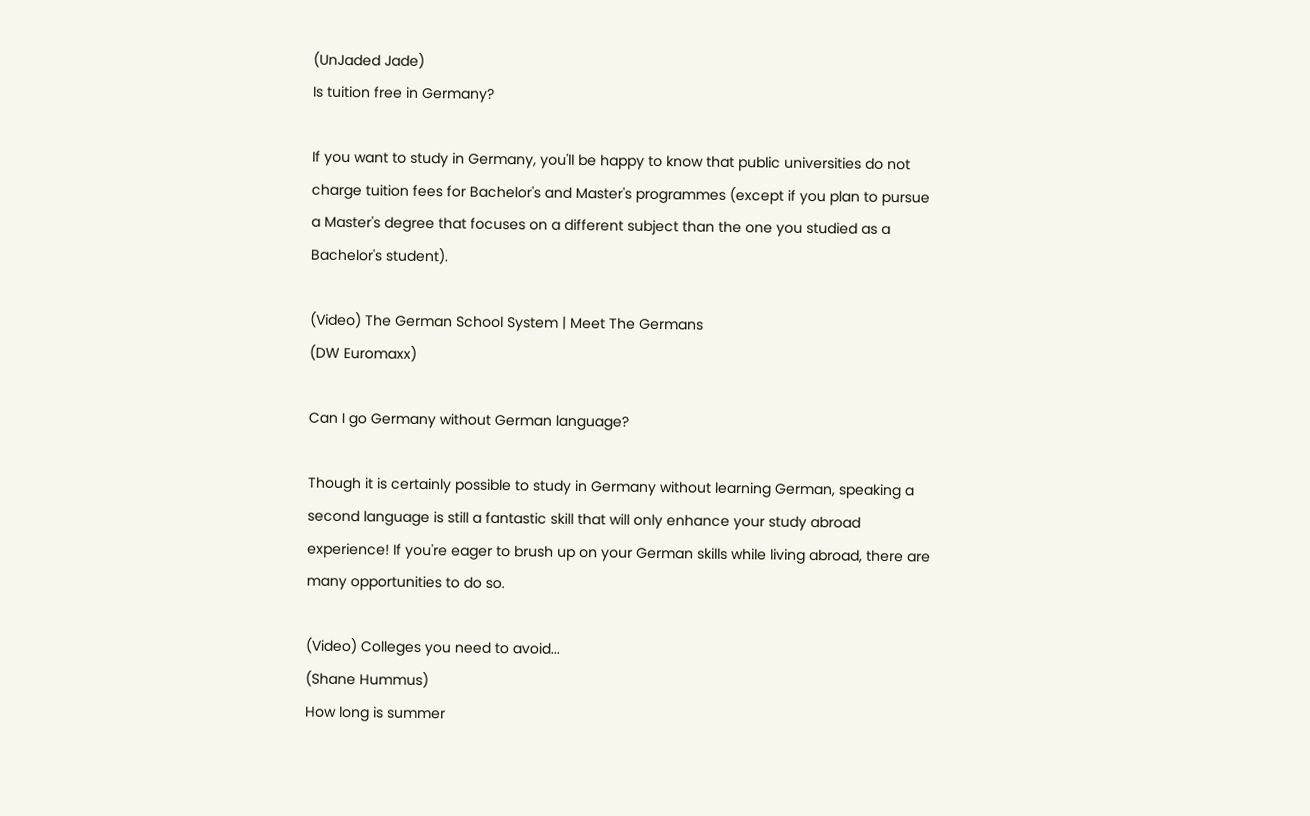(UnJaded Jade)
Is tuition free in Germany?

If you want to study in Germany, you'll be happy to know that public universities do not charge tuition fees for Bachelor's and Master's programmes (except if you plan to pursue a Master's degree that focuses on a different subject than the one you studied as a Bachelor's student).

(Video) The German School System | Meet The Germans
(DW Euromaxx)

Can I go Germany without German language?

Though it is certainly possible to study in Germany without learning German, speaking a second language is still a fantastic skill that will only enhance your study abroad experience! If you're eager to brush up on your German skills while living abroad, there are many opportunities to do so.

(Video) Colleges you need to avoid...
(Shane Hummus)
How long is summer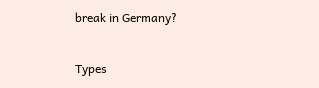break in Germany?

Types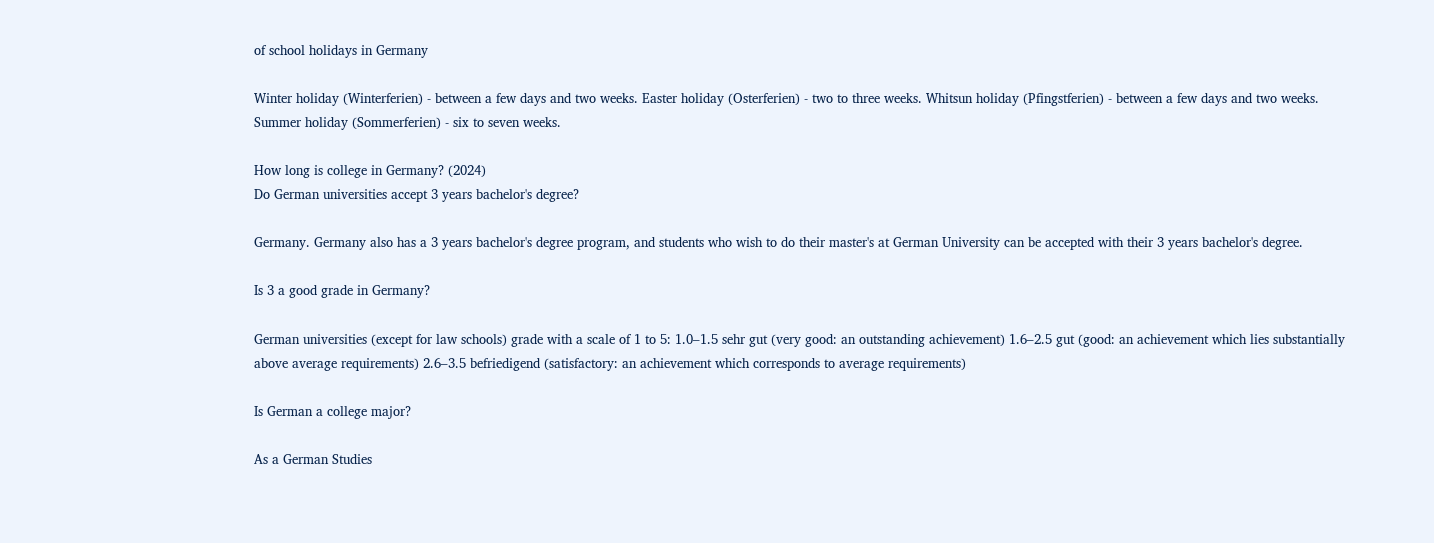of school holidays in Germany

Winter holiday (Winterferien) - between a few days and two weeks. Easter holiday (Osterferien) - two to three weeks. Whitsun holiday (Pfingstferien) - between a few days and two weeks. Summer holiday (Sommerferien) - six to seven weeks.

How long is college in Germany? (2024)
Do German universities accept 3 years bachelor's degree?

Germany. Germany also has a 3 years bachelor's degree program, and students who wish to do their master's at German University can be accepted with their 3 years bachelor's degree.

Is 3 a good grade in Germany?

German universities (except for law schools) grade with a scale of 1 to 5: 1.0–1.5 sehr gut (very good: an outstanding achievement) 1.6–2.5 gut (good: an achievement which lies substantially above average requirements) 2.6–3.5 befriedigend (satisfactory: an achievement which corresponds to average requirements)

Is German a college major?

As a German Studies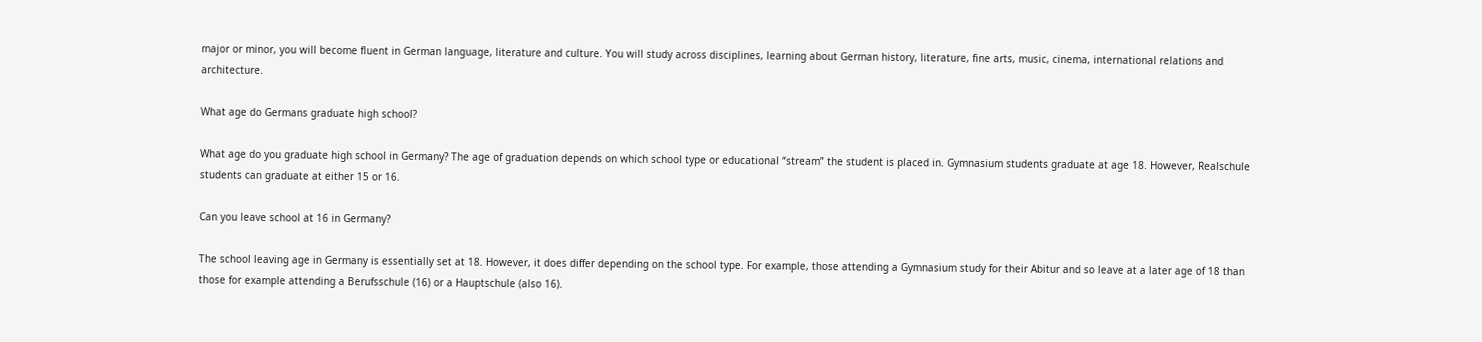major or minor, you will become fluent in German language, literature and culture. You will study across disciplines, learning about German history, literature, fine arts, music, cinema, international relations and architecture.

What age do Germans graduate high school?

What age do you graduate high school in Germany? The age of graduation depends on which school type or educational “stream” the student is placed in. Gymnasium students graduate at age 18. However, Realschule students can graduate at either 15 or 16.

Can you leave school at 16 in Germany?

The school leaving age in Germany is essentially set at 18. However, it does differ depending on the school type. For example, those attending a Gymnasium study for their Abitur and so leave at a later age of 18 than those for example attending a Berufsschule (16) or a Hauptschule (also 16).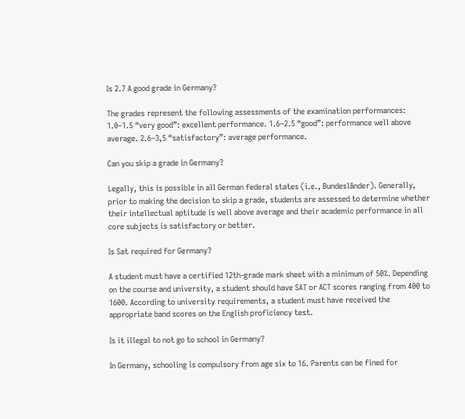Is 2.7 A good grade in Germany?

The grades represent the following assessments of the examination performances: 1.0–1.5 “very good”: excellent performance. 1.6–2.5 “good”: performance well above average. 2.6–3,5 “satisfactory”: average performance.

Can you skip a grade in Germany?

Legally, this is possible in all German federal states (i.e., Bundesländer). Generally, prior to making the decision to skip a grade, students are assessed to determine whether their intellectual aptitude is well above average and their academic performance in all core subjects is satisfactory or better.

Is Sat required for Germany?

A student must have a certified 12th-grade mark sheet with a minimum of 50%. Depending on the course and university, a student should have SAT or ACT scores ranging from 400 to 1600. According to university requirements, a student must have received the appropriate band scores on the English proficiency test.

Is it illegal to not go to school in Germany?

In Germany, schooling is compulsory from age six to 16. Parents can be fined for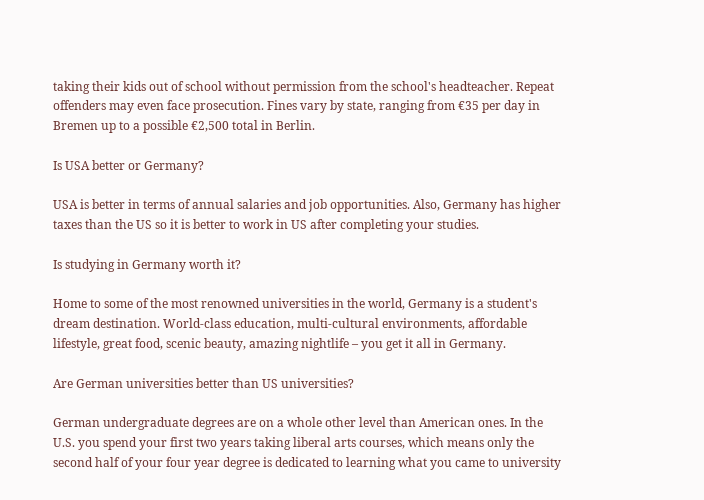taking their kids out of school without permission from the school's headteacher. Repeat offenders may even face prosecution. Fines vary by state, ranging from €35 per day in Bremen up to a possible €2,500 total in Berlin.

Is USA better or Germany?

USA is better in terms of annual salaries and job opportunities. Also, Germany has higher taxes than the US so it is better to work in US after completing your studies.

Is studying in Germany worth it?

Home to some of the most renowned universities in the world, Germany is a student's dream destination. World-class education, multi-cultural environments, affordable lifestyle, great food, scenic beauty, amazing nightlife – you get it all in Germany.

Are German universities better than US universities?

German undergraduate degrees are on a whole other level than American ones. In the U.S. you spend your first two years taking liberal arts courses, which means only the second half of your four year degree is dedicated to learning what you came to university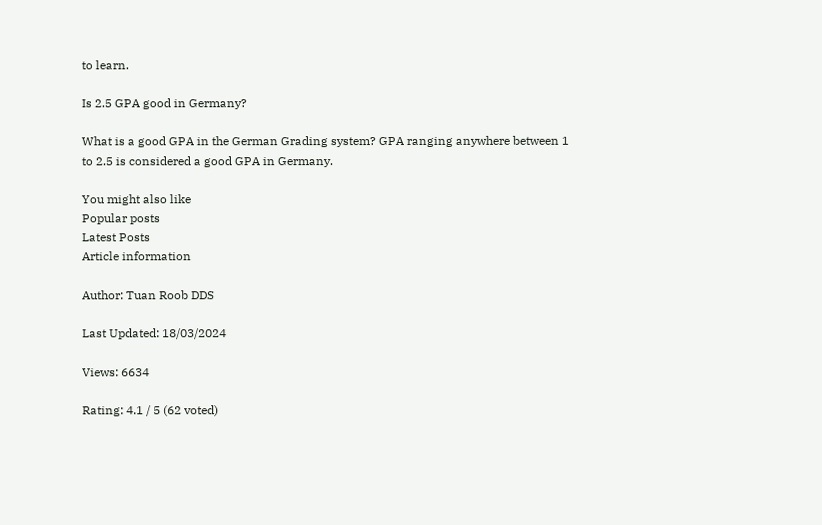to learn.

Is 2.5 GPA good in Germany?

What is a good GPA in the German Grading system? GPA ranging anywhere between 1 to 2.5 is considered a good GPA in Germany.

You might also like
Popular posts
Latest Posts
Article information

Author: Tuan Roob DDS

Last Updated: 18/03/2024

Views: 6634

Rating: 4.1 / 5 (62 voted)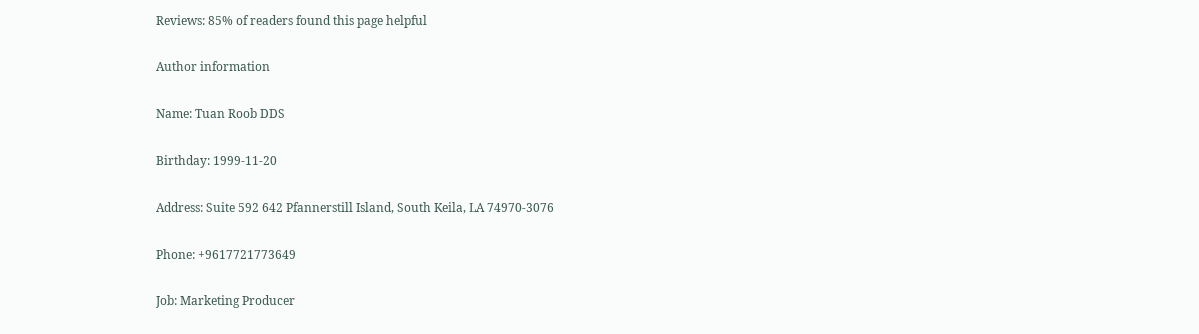Reviews: 85% of readers found this page helpful

Author information

Name: Tuan Roob DDS

Birthday: 1999-11-20

Address: Suite 592 642 Pfannerstill Island, South Keila, LA 74970-3076

Phone: +9617721773649

Job: Marketing Producer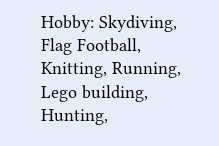Hobby: Skydiving, Flag Football, Knitting, Running, Lego building, Hunting,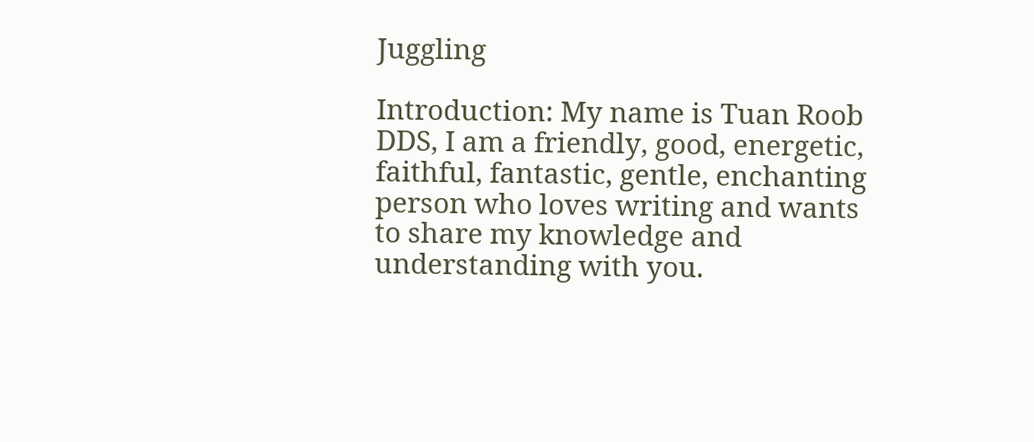Juggling

Introduction: My name is Tuan Roob DDS, I am a friendly, good, energetic, faithful, fantastic, gentle, enchanting person who loves writing and wants to share my knowledge and understanding with you.